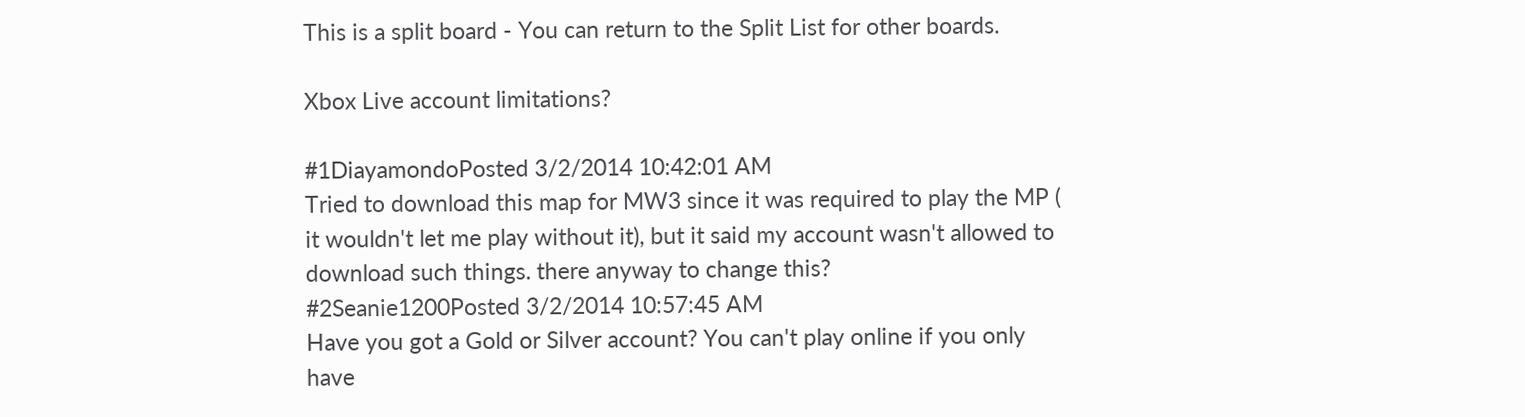This is a split board - You can return to the Split List for other boards.

Xbox Live account limitations?

#1DiayamondoPosted 3/2/2014 10:42:01 AM
Tried to download this map for MW3 since it was required to play the MP ( it wouldn't let me play without it), but it said my account wasn't allowed to download such things. there anyway to change this?
#2Seanie1200Posted 3/2/2014 10:57:45 AM
Have you got a Gold or Silver account? You can't play online if you only have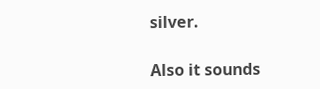silver.

Also it sounds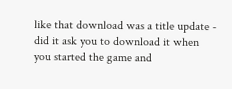like that download was a title update - did it ask you to download it when you started the game and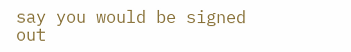say you would be signed out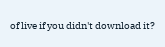of live if you didn't download it?